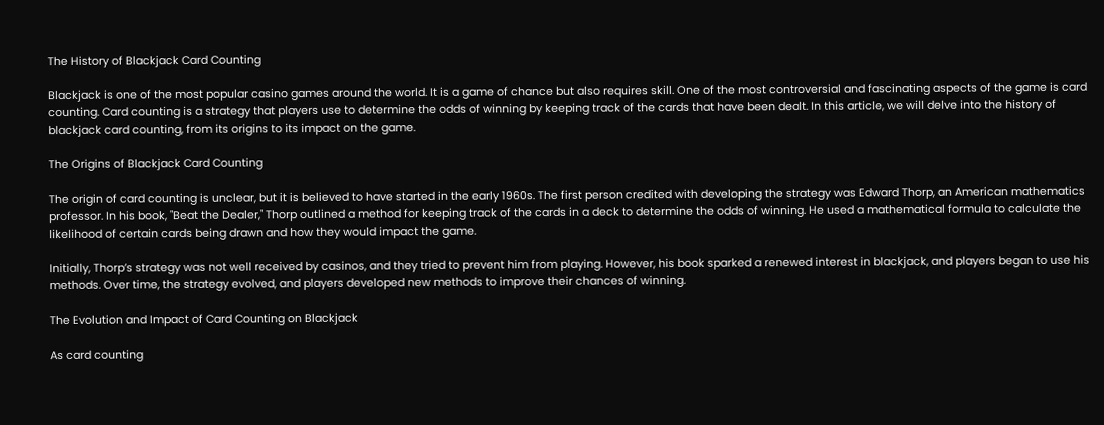The History of Blackjack Card Counting

Blackjack is one of the most popular casino games around the world. It is a game of chance but also requires skill. One of the most controversial and fascinating aspects of the game is card counting. Card counting is a strategy that players use to determine the odds of winning by keeping track of the cards that have been dealt. In this article, we will delve into the history of blackjack card counting, from its origins to its impact on the game.

The Origins of Blackjack Card Counting

The origin of card counting is unclear, but it is believed to have started in the early 1960s. The first person credited with developing the strategy was Edward Thorp, an American mathematics professor. In his book, "Beat the Dealer," Thorp outlined a method for keeping track of the cards in a deck to determine the odds of winning. He used a mathematical formula to calculate the likelihood of certain cards being drawn and how they would impact the game.

Initially, Thorp’s strategy was not well received by casinos, and they tried to prevent him from playing. However, his book sparked a renewed interest in blackjack, and players began to use his methods. Over time, the strategy evolved, and players developed new methods to improve their chances of winning.

The Evolution and Impact of Card Counting on Blackjack

As card counting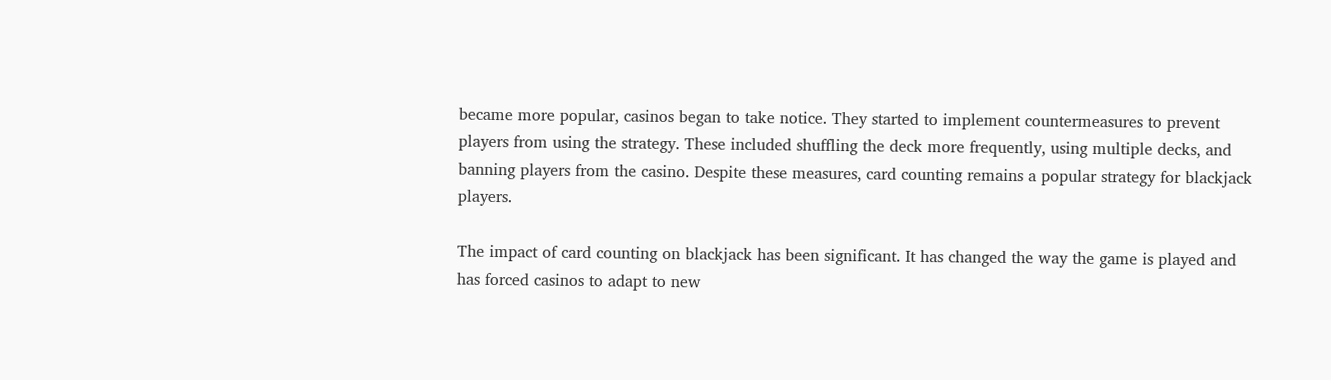became more popular, casinos began to take notice. They started to implement countermeasures to prevent players from using the strategy. These included shuffling the deck more frequently, using multiple decks, and banning players from the casino. Despite these measures, card counting remains a popular strategy for blackjack players.

The impact of card counting on blackjack has been significant. It has changed the way the game is played and has forced casinos to adapt to new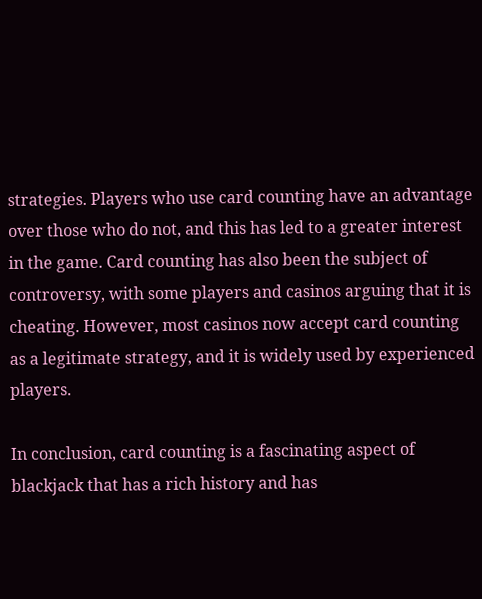strategies. Players who use card counting have an advantage over those who do not, and this has led to a greater interest in the game. Card counting has also been the subject of controversy, with some players and casinos arguing that it is cheating. However, most casinos now accept card counting as a legitimate strategy, and it is widely used by experienced players.

In conclusion, card counting is a fascinating aspect of blackjack that has a rich history and has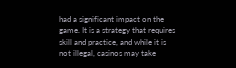had a significant impact on the game. It is a strategy that requires skill and practice, and while it is not illegal, casinos may take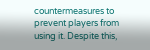countermeasures to prevent players from using it. Despite this,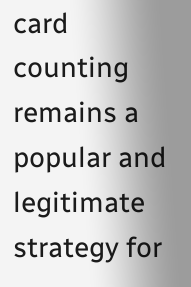card counting remains a popular and legitimate strategy for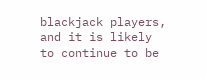blackjack players, and it is likely to continue to be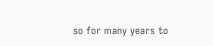so for many years to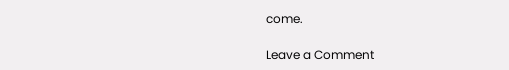come.

Leave a Comment